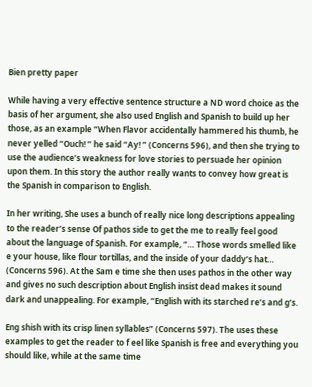Bien pretty paper

While having a very effective sentence structure a ND word choice as the basis of her argument, she also used English and Spanish to build up her those, as an example “When Flavor accidentally hammered his thumb, he never yelled “Ouch! ” he said “Ay! ” (Concerns 596), and then she trying to use the audience’s weakness for love stories to persuade her opinion upon them. In this story the author really wants to convey how great is the Spanish in comparison to English.

In her writing, She uses a bunch of really nice long descriptions appealing to the reader’s sense Of pathos side to get the me to really feel good about the language of Spanish. For example, “… Those words smelled like e your house, like flour tortillas, and the inside of your daddy’s hat… (Concerns 596). At the Sam e time she then uses pathos in the other way and gives no such description about English insist dead makes it sound dark and unappealing. For example, “English with its starched re’s and g’s.

Eng shish with its crisp linen syllables” (Concerns 597). The uses these examples to get the reader to f eel like Spanish is free and everything you should like, while at the same time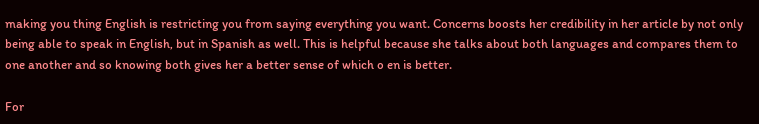making you thing English is restricting you from saying everything you want. Concerns boosts her credibility in her article by not only being able to speak in English, but in Spanish as well. This is helpful because she talks about both languages and compares them to one another and so knowing both gives her a better sense of which o en is better.

For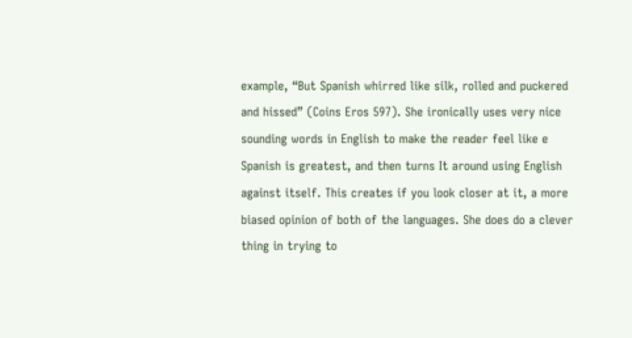example, “But Spanish whirred like silk, rolled and puckered and hissed” (Coins Eros 597). She ironically uses very nice sounding words in English to make the reader feel like e Spanish is greatest, and then turns It around using English against itself. This creates if you look closer at it, a more biased opinion of both of the languages. She does do a clever thing in trying to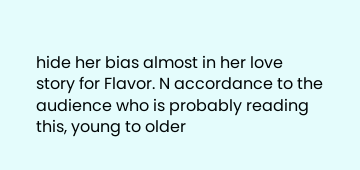hide her bias almost in her love story for Flavor. N accordance to the audience who is probably reading this, young to older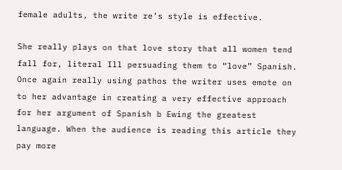female adults, the write re’s style is effective.

She really plays on that love story that all women tend fall for, literal Ill persuading them to “love” Spanish. Once again really using pathos the writer uses emote on to her advantage in creating a very effective approach for her argument of Spanish b Ewing the greatest language. When the audience is reading this article they pay more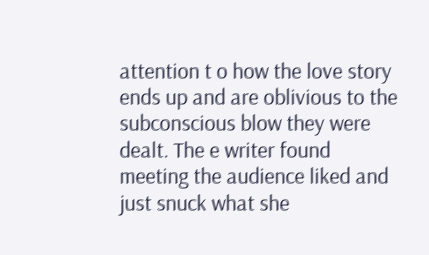attention t o how the love story ends up and are oblivious to the subconscious blow they were dealt. The e writer found meeting the audience liked and just snuck what she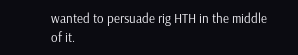wanted to persuade rig HTH in the middle of it.